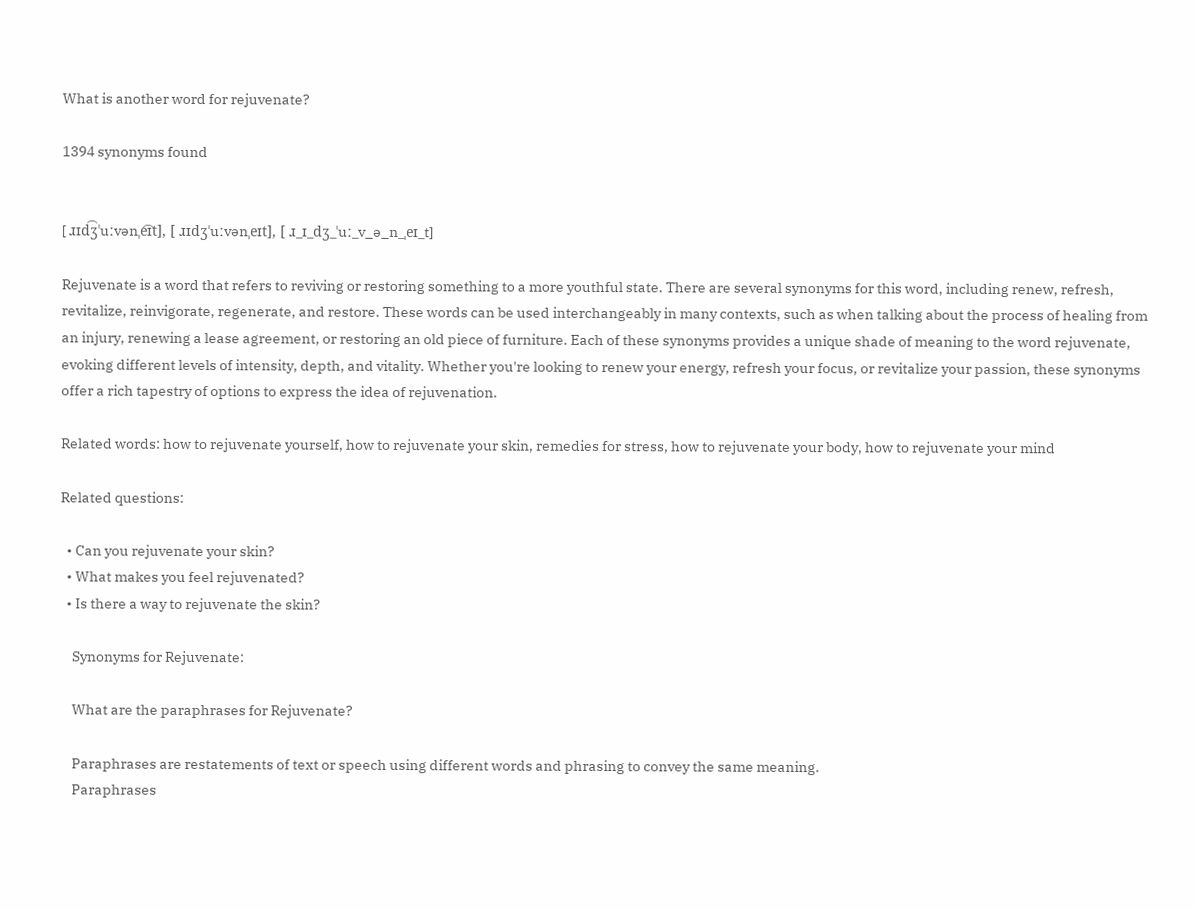What is another word for rejuvenate?

1394 synonyms found


[ ɹɪd͡ʒˈuːvənˌe͡ɪt], [ ɹɪdʒˈuːvənˌeɪt], [ ɹ_ɪ_dʒ_ˈuː_v_ə_n_ˌeɪ_t]

Rejuvenate is a word that refers to reviving or restoring something to a more youthful state. There are several synonyms for this word, including renew, refresh, revitalize, reinvigorate, regenerate, and restore. These words can be used interchangeably in many contexts, such as when talking about the process of healing from an injury, renewing a lease agreement, or restoring an old piece of furniture. Each of these synonyms provides a unique shade of meaning to the word rejuvenate, evoking different levels of intensity, depth, and vitality. Whether you're looking to renew your energy, refresh your focus, or revitalize your passion, these synonyms offer a rich tapestry of options to express the idea of rejuvenation.

Related words: how to rejuvenate yourself, how to rejuvenate your skin, remedies for stress, how to rejuvenate your body, how to rejuvenate your mind

Related questions:

  • Can you rejuvenate your skin?
  • What makes you feel rejuvenated?
  • Is there a way to rejuvenate the skin?

    Synonyms for Rejuvenate:

    What are the paraphrases for Rejuvenate?

    Paraphrases are restatements of text or speech using different words and phrasing to convey the same meaning.
    Paraphrases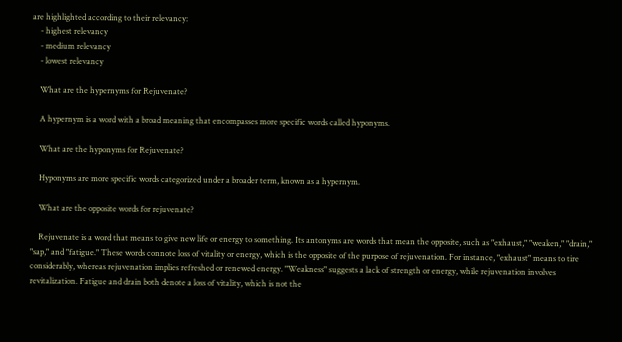are highlighted according to their relevancy:
    - highest relevancy
    - medium relevancy
    - lowest relevancy

    What are the hypernyms for Rejuvenate?

    A hypernym is a word with a broad meaning that encompasses more specific words called hyponyms.

    What are the hyponyms for Rejuvenate?

    Hyponyms are more specific words categorized under a broader term, known as a hypernym.

    What are the opposite words for rejuvenate?

    Rejuvenate is a word that means to give new life or energy to something. Its antonyms are words that mean the opposite, such as "exhaust," "weaken," "drain," "sap," and "fatigue." These words connote loss of vitality or energy, which is the opposite of the purpose of rejuvenation. For instance, "exhaust" means to tire considerably, whereas rejuvenation implies refreshed or renewed energy. "Weakness" suggests a lack of strength or energy, while rejuvenation involves revitalization. Fatigue and drain both denote a loss of vitality, which is not the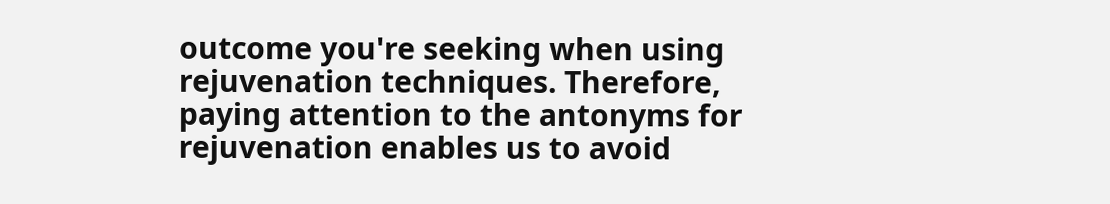outcome you're seeking when using rejuvenation techniques. Therefore, paying attention to the antonyms for rejuvenation enables us to avoid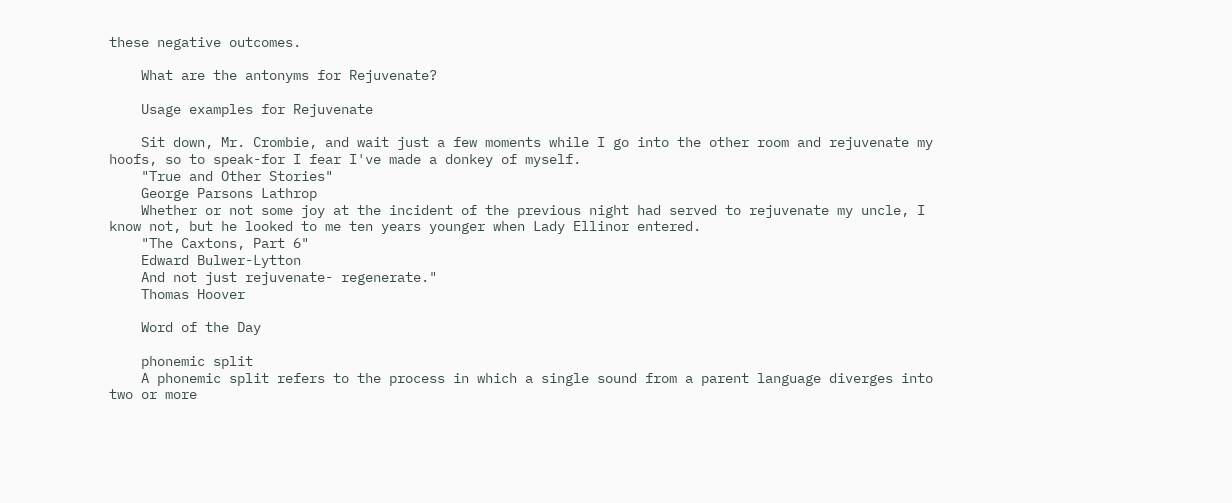these negative outcomes.

    What are the antonyms for Rejuvenate?

    Usage examples for Rejuvenate

    Sit down, Mr. Crombie, and wait just a few moments while I go into the other room and rejuvenate my hoofs, so to speak-for I fear I've made a donkey of myself.
    "True and Other Stories"
    George Parsons Lathrop
    Whether or not some joy at the incident of the previous night had served to rejuvenate my uncle, I know not, but he looked to me ten years younger when Lady Ellinor entered.
    "The Caxtons, Part 6"
    Edward Bulwer-Lytton
    And not just rejuvenate- regenerate."
    Thomas Hoover

    Word of the Day

    phonemic split
    A phonemic split refers to the process in which a single sound from a parent language diverges into two or more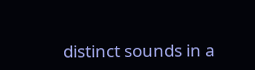distinct sounds in a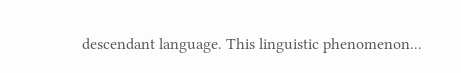descendant language. This linguistic phenomenon...